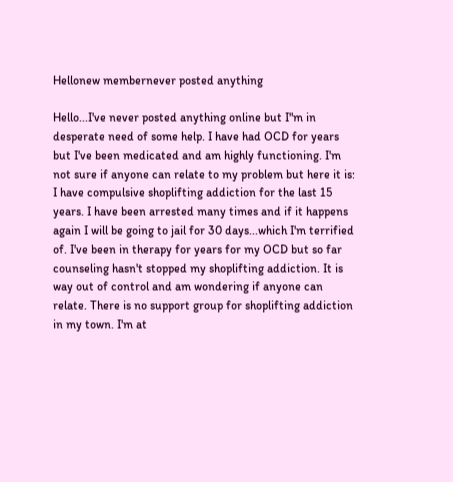Hellonew membernever posted anything

Hello...I've never posted anything online but I"m in desperate need of some help. I have had OCD for years but I've been medicated and am highly functioning. I'm not sure if anyone can relate to my problem but here it is: I have compulsive shoplifting addiction for the last 15 years. I have been arrested many times and if it happens again I will be going to jail for 30 days...which I'm terrified of. I've been in therapy for years for my OCD but so far counseling hasn't stopped my shoplifting addiction. It is way out of control and am wondering if anyone can relate. There is no support group for shoplifting addiction in my town. I'm at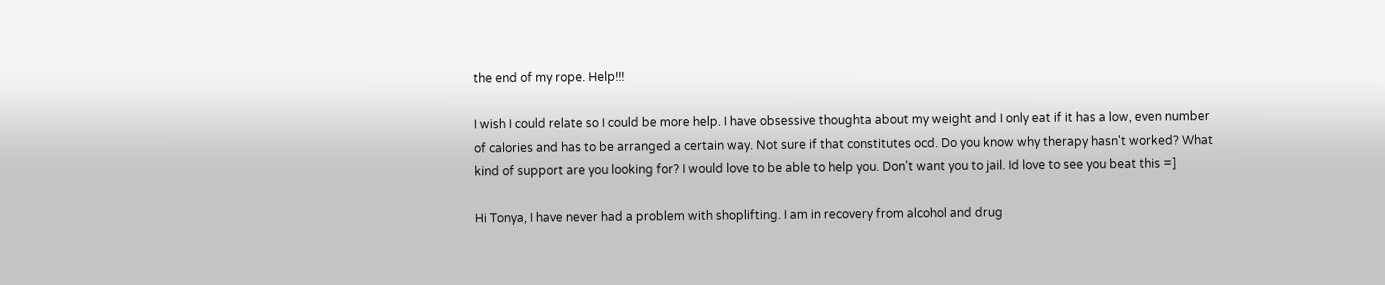the end of my rope. Help!!!

I wish I could relate so I could be more help. I have obsessive thoughta about my weight and I only eat if it has a low, even number of calories and has to be arranged a certain way. Not sure if that constitutes ocd. Do you know why therapy hasn't worked? What kind of support are you looking for? I would love to be able to help you. Don't want you to jail. Id love to see you beat this =]

Hi Tonya, I have never had a problem with shoplifting. I am in recovery from alcohol and drug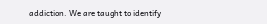addiction. We are taught to identify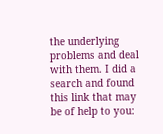the underlying problems and deal with them. I did a search and found this link that may be of help to you: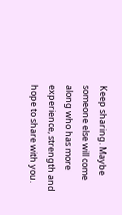Keep sharing. Maybe someone else will come along who has more experience, strength and hope to share with you.